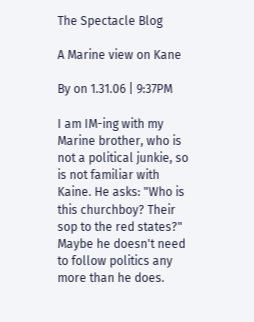The Spectacle Blog

A Marine view on Kane

By on 1.31.06 | 9:37PM

I am IM-ing with my Marine brother, who is not a political junkie, so is not familiar with Kaine. He asks: "Who is this churchboy? Their sop to the red states?" Maybe he doesn't need to follow politics any more than he does.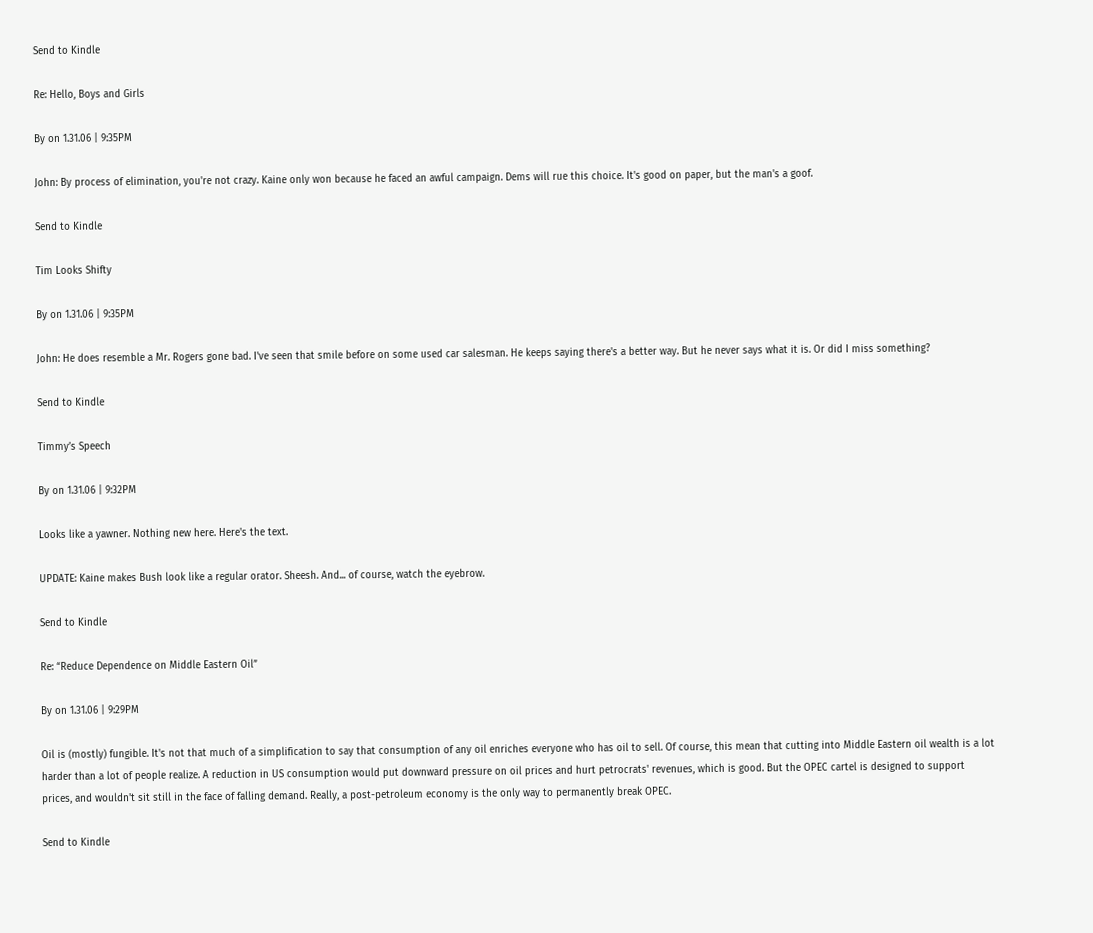Send to Kindle

Re: Hello, Boys and Girls

By on 1.31.06 | 9:35PM

John: By process of elimination, you're not crazy. Kaine only won because he faced an awful campaign. Dems will rue this choice. It's good on paper, but the man's a goof.

Send to Kindle

Tim Looks Shifty

By on 1.31.06 | 9:35PM

John: He does resemble a Mr. Rogers gone bad. I've seen that smile before on some used car salesman. He keeps saying there's a better way. But he never says what it is. Or did I miss something?

Send to Kindle

Timmy’s Speech

By on 1.31.06 | 9:32PM

Looks like a yawner. Nothing new here. Here's the text.

UPDATE: Kaine makes Bush look like a regular orator. Sheesh. And... of course, watch the eyebrow.

Send to Kindle

Re: “Reduce Dependence on Middle Eastern Oil”

By on 1.31.06 | 9:29PM

Oil is (mostly) fungible. It's not that much of a simplification to say that consumption of any oil enriches everyone who has oil to sell. Of course, this mean that cutting into Middle Eastern oil wealth is a lot harder than a lot of people realize. A reduction in US consumption would put downward pressure on oil prices and hurt petrocrats' revenues, which is good. But the OPEC cartel is designed to support prices, and wouldn't sit still in the face of falling demand. Really, a post-petroleum economy is the only way to permanently break OPEC.

Send to Kindle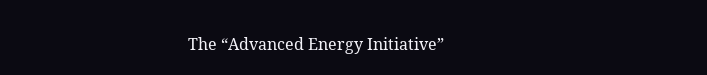The “Advanced Energy Initiative”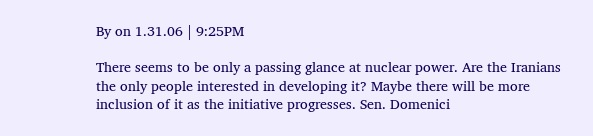By on 1.31.06 | 9:25PM

There seems to be only a passing glance at nuclear power. Are the Iranians the only people interested in developing it? Maybe there will be more inclusion of it as the initiative progresses. Sen. Domenici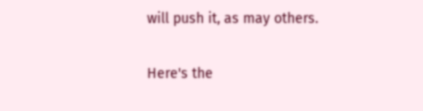will push it, as may others.

Here's the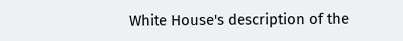White House's description of the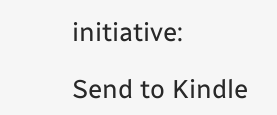initiative:

Send to Kindle